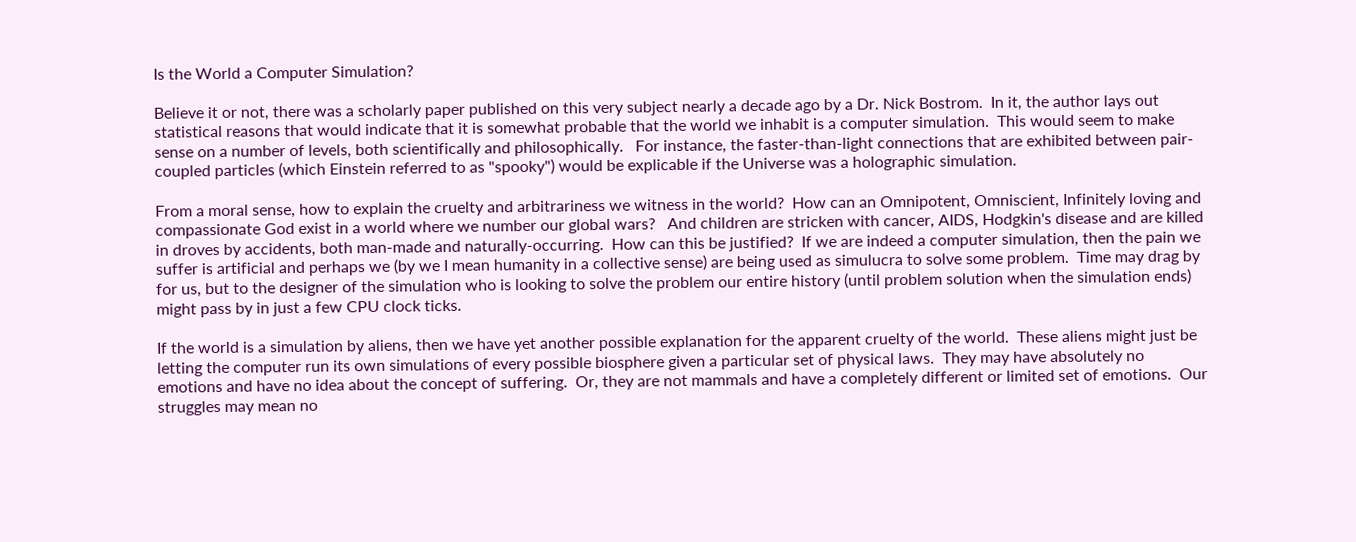Is the World a Computer Simulation?

Believe it or not, there was a scholarly paper published on this very subject nearly a decade ago by a Dr. Nick Bostrom.  In it, the author lays out statistical reasons that would indicate that it is somewhat probable that the world we inhabit is a computer simulation.  This would seem to make sense on a number of levels, both scientifically and philosophically.   For instance, the faster-than-light connections that are exhibited between pair-coupled particles (which Einstein referred to as "spooky") would be explicable if the Universe was a holographic simulation.

From a moral sense, how to explain the cruelty and arbitrariness we witness in the world?  How can an Omnipotent, Omniscient, Infinitely loving and compassionate God exist in a world where we number our global wars?   And children are stricken with cancer, AIDS, Hodgkin's disease and are killed in droves by accidents, both man-made and naturally-occurring.  How can this be justified?  If we are indeed a computer simulation, then the pain we suffer is artificial and perhaps we (by we I mean humanity in a collective sense) are being used as simulucra to solve some problem.  Time may drag by for us, but to the designer of the simulation who is looking to solve the problem our entire history (until problem solution when the simulation ends) might pass by in just a few CPU clock ticks.

If the world is a simulation by aliens, then we have yet another possible explanation for the apparent cruelty of the world.  These aliens might just be letting the computer run its own simulations of every possible biosphere given a particular set of physical laws.  They may have absolutely no emotions and have no idea about the concept of suffering.  Or, they are not mammals and have a completely different or limited set of emotions.  Our struggles may mean no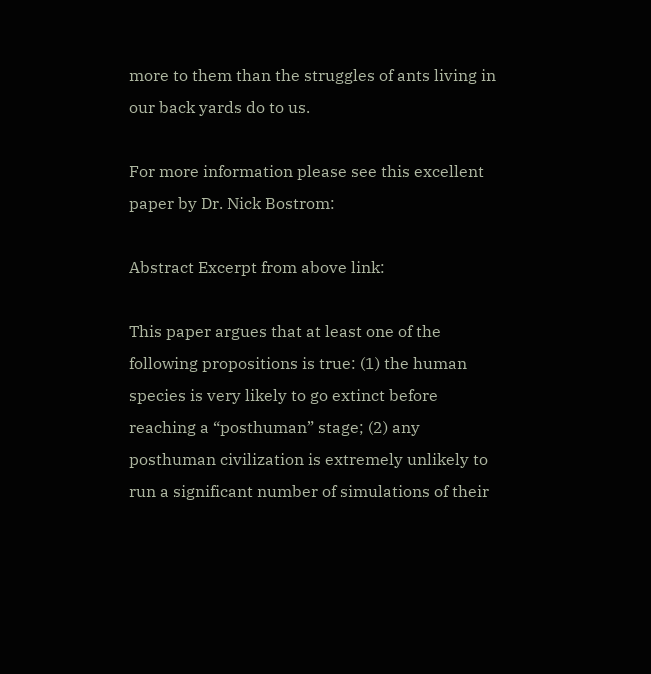more to them than the struggles of ants living in our back yards do to us.

For more information please see this excellent paper by Dr. Nick Bostrom:

Abstract Excerpt from above link:

This paper argues that at least one of the following propositions is true: (1) the human species is very likely to go extinct before reaching a “posthuman” stage; (2) any posthuman civilization is extremely unlikely to run a significant number of simulations of their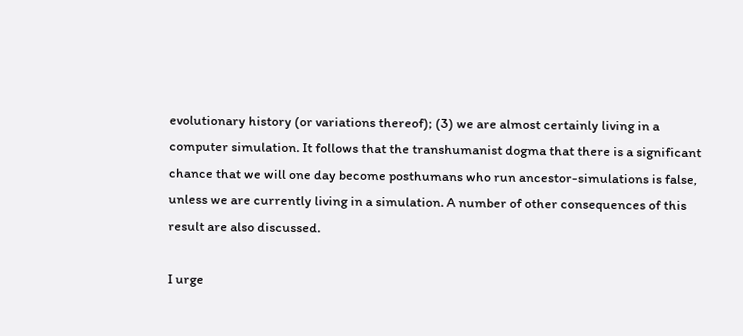evolutionary history (or variations thereof); (3) we are almost certainly living in a computer simulation. It follows that the transhumanist dogma that there is a significant chance that we will one day become posthumans who run ancestor-simulations is false, unless we are currently living in a simulation. A number of other consequences of this result are also discussed.

I urge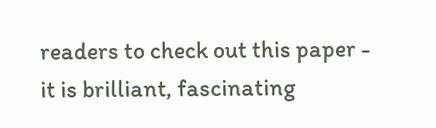readers to check out this paper - it is brilliant, fascinating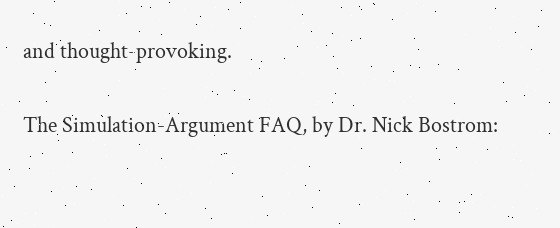and thought-provoking.

The Simulation-Argument FAQ, by Dr. Nick Bostrom: